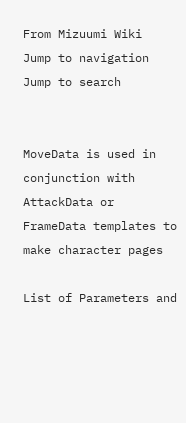From Mizuumi Wiki
Jump to navigation Jump to search


MoveData is used in conjunction with AttackData or FrameData templates to make character pages

List of Parameters and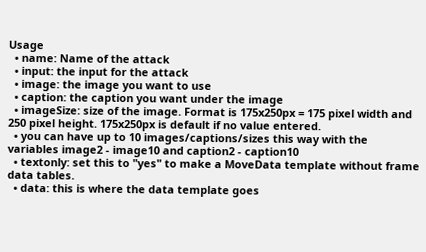Usage
  • name: Name of the attack
  • input: the input for the attack
  • image: the image you want to use
  • caption: the caption you want under the image
  • imageSize: size of the image. Format is 175x250px = 175 pixel width and 250 pixel height. 175x250px is default if no value entered.
  • you can have up to 10 images/captions/sizes this way with the variables image2 - image10 and caption2 - caption10
  • textonly: set this to "yes" to make a MoveData template without frame data tables.
  • data: this is where the data template goes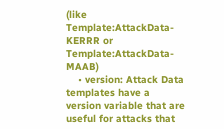(like Template:AttackData-KERRR or Template:AttackData-MAAB)
    • version: Attack Data templates have a version variable that are useful for attacks that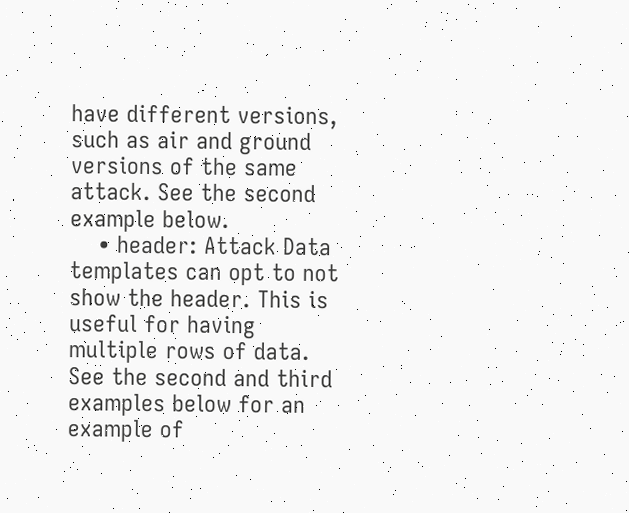have different versions, such as air and ground versions of the same attack. See the second example below.
    • header: Attack Data templates can opt to not show the header. This is useful for having multiple rows of data. See the second and third examples below for an example of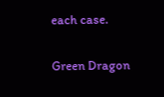each case.


Green Dragon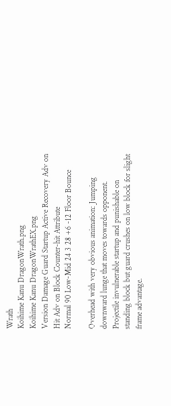Wrath
Koihime Kanu DragonWrath.png
Koihime Kanu DragonWrathEX.png
Version Damage Guard Startup Active Recovery Adv on Hit Adv on Block Counter-hit Attribute
Normal 90 Low-Mid 24 3 28 +6 -12 Floor Bounce

Overhead with very obvious animation: Jumping downward lunge that moves towards opponent. Projectile invulnerable startup and punishable on standing block but guard crushes on low block for slight frame advantage.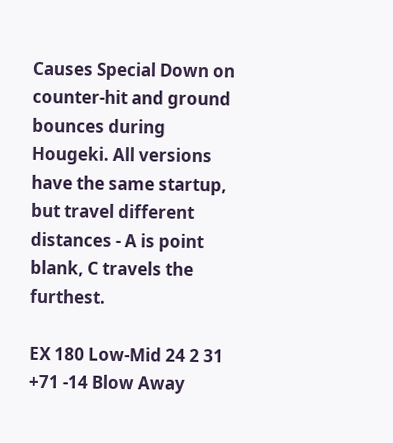Causes Special Down on counter-hit and ground bounces during Hougeki. All versions have the same startup, but travel different distances - A is point blank, C travels the furthest.

EX 180 Low-Mid 24 2 31 +71 -14 Blow Away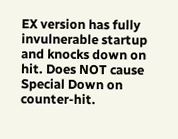EX version has fully invulnerable startup and knocks down on hit. Does NOT cause Special Down on counter-hit.